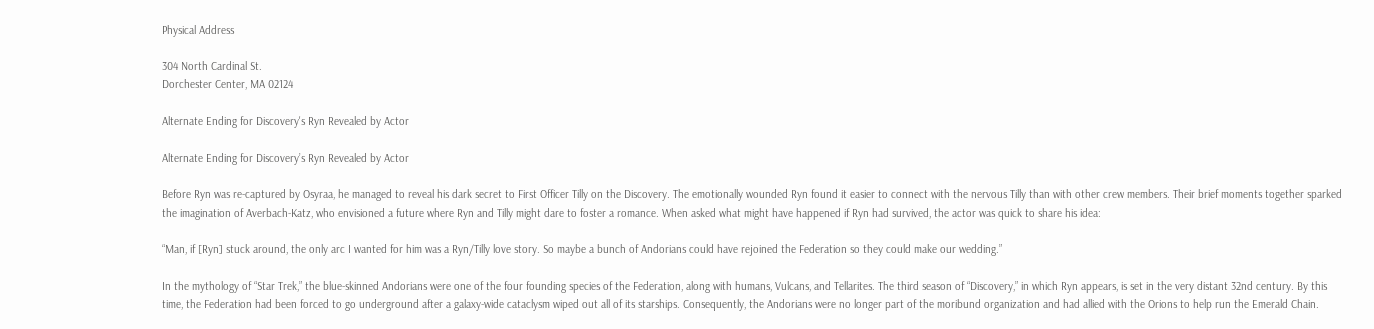Physical Address

304 North Cardinal St.
Dorchester Center, MA 02124

Alternate Ending for Discovery's Ryn Revealed by Actor

Alternate Ending for Discovery’s Ryn Revealed by Actor

Before Ryn was re-captured by Osyraa, he managed to reveal his dark secret to First Officer Tilly on the Discovery. The emotionally wounded Ryn found it easier to connect with the nervous Tilly than with other crew members. Their brief moments together sparked the imagination of Averbach-Katz, who envisioned a future where Ryn and Tilly might dare to foster a romance. When asked what might have happened if Ryn had survived, the actor was quick to share his idea:

“Man, if [Ryn] stuck around, the only arc I wanted for him was a Ryn/Tilly love story. So maybe a bunch of Andorians could have rejoined the Federation so they could make our wedding.”

In the mythology of “Star Trek,” the blue-skinned Andorians were one of the four founding species of the Federation, along with humans, Vulcans, and Tellarites. The third season of “Discovery,” in which Ryn appears, is set in the very distant 32nd century. By this time, the Federation had been forced to go underground after a galaxy-wide cataclysm wiped out all of its starships. Consequently, the Andorians were no longer part of the moribund organization and had allied with the Orions to help run the Emerald Chain.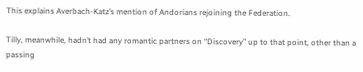This explains Averbach-Katz’s mention of Andorians rejoining the Federation.

Tilly, meanwhile, hadn’t had any romantic partners on “Discovery” up to that point, other than a passing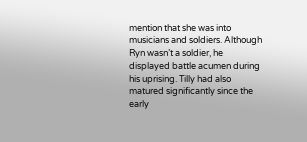mention that she was into musicians and soldiers. Although Ryn wasn’t a soldier, he displayed battle acumen during his uprising. Tilly had also matured significantly since the early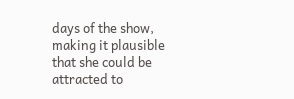days of the show, making it plausible that she could be attracted to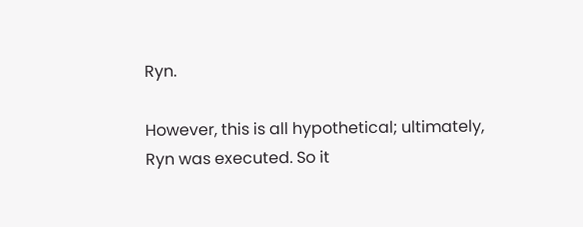Ryn.

However, this is all hypothetical; ultimately, Ryn was executed. So it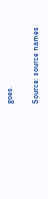goes.

Source: source names